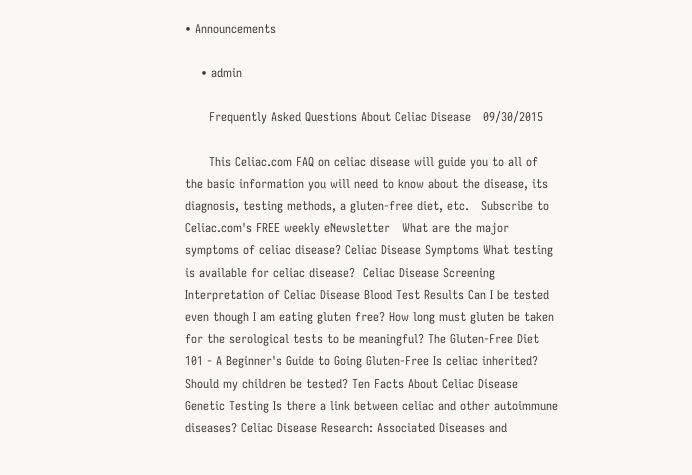• Announcements

    • admin

      Frequently Asked Questions About Celiac Disease   09/30/2015

      This Celiac.com FAQ on celiac disease will guide you to all of the basic information you will need to know about the disease, its diagnosis, testing methods, a gluten-free diet, etc.   Subscribe to Celiac.com's FREE weekly eNewsletter   What are the major symptoms of celiac disease? Celiac Disease Symptoms What testing is available for celiac disease?  Celiac Disease Screening Interpretation of Celiac Disease Blood Test Results Can I be tested even though I am eating gluten free? How long must gluten be taken for the serological tests to be meaningful? The Gluten-Free Diet 101 - A Beginner's Guide to Going Gluten-Free Is celiac inherited? Should my children be tested? Ten Facts About Celiac Disease Genetic Testing Is there a link between celiac and other autoimmune diseases? Celiac Disease Research: Associated Diseases and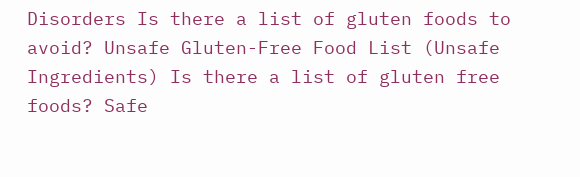Disorders Is there a list of gluten foods to avoid? Unsafe Gluten-Free Food List (Unsafe Ingredients) Is there a list of gluten free foods? Safe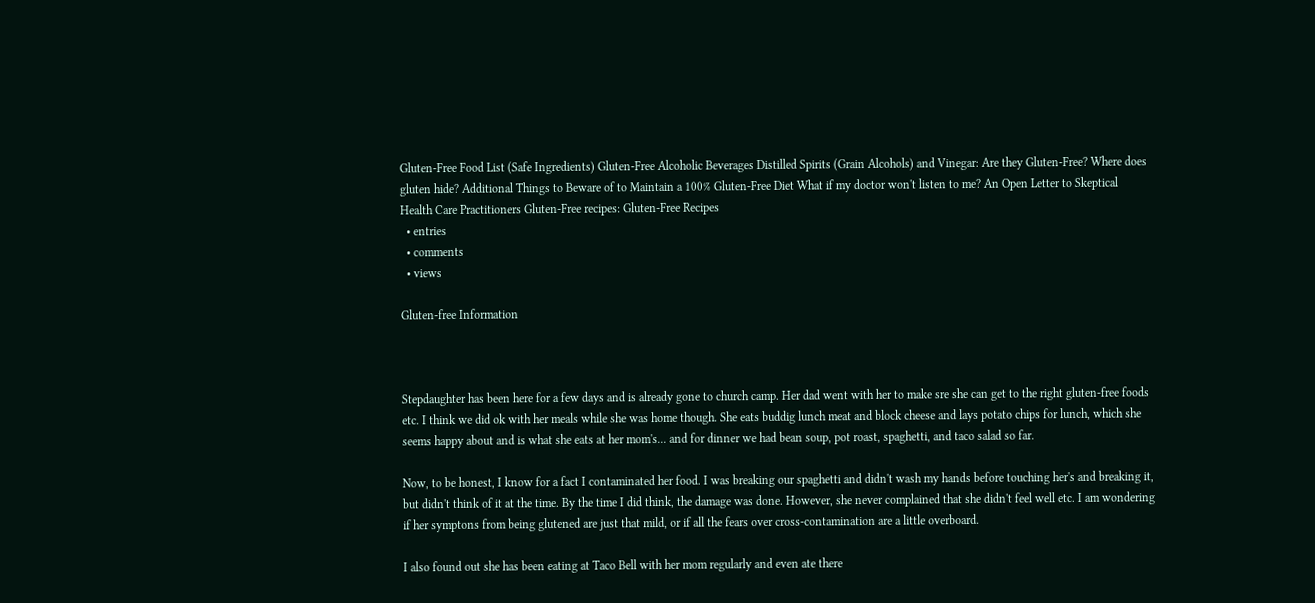Gluten-Free Food List (Safe Ingredients) Gluten-Free Alcoholic Beverages Distilled Spirits (Grain Alcohols) and Vinegar: Are they Gluten-Free? Where does gluten hide? Additional Things to Beware of to Maintain a 100% Gluten-Free Diet What if my doctor won't listen to me? An Open Letter to Skeptical Health Care Practitioners Gluten-Free recipes: Gluten-Free Recipes
  • entries
  • comments
  • views

Gluten-free Information



Stepdaughter has been here for a few days and is already gone to church camp. Her dad went with her to make sre she can get to the right gluten-free foods etc. I think we did ok with her meals while she was home though. She eats buddig lunch meat and block cheese and lays potato chips for lunch, which she seems happy about and is what she eats at her mom's... and for dinner we had bean soup, pot roast, spaghetti, and taco salad so far.

Now, to be honest, I know for a fact I contaminated her food. I was breaking our spaghetti and didn't wash my hands before touching her's and breaking it, but didn't think of it at the time. By the time I did think, the damage was done. However, she never complained that she didn't feel well etc. I am wondering if her symptons from being glutened are just that mild, or if all the fears over cross-contamination are a little overboard.

I also found out she has been eating at Taco Bell with her mom regularly and even ate there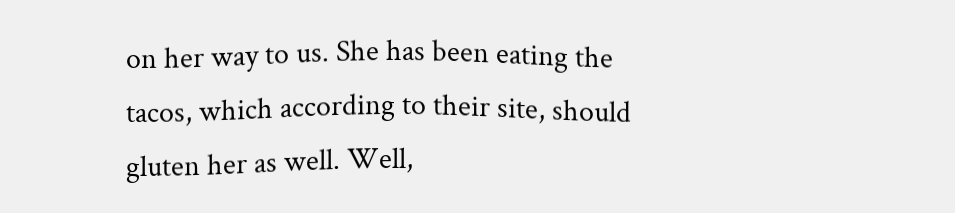on her way to us. She has been eating the tacos, which according to their site, should gluten her as well. Well,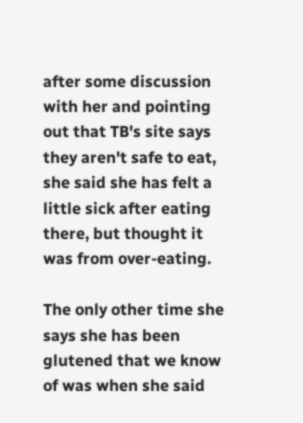after some discussion with her and pointing out that TB's site says they aren't safe to eat, she said she has felt a little sick after eating there, but thought it was from over-eating.

The only other time she says she has been glutened that we know of was when she said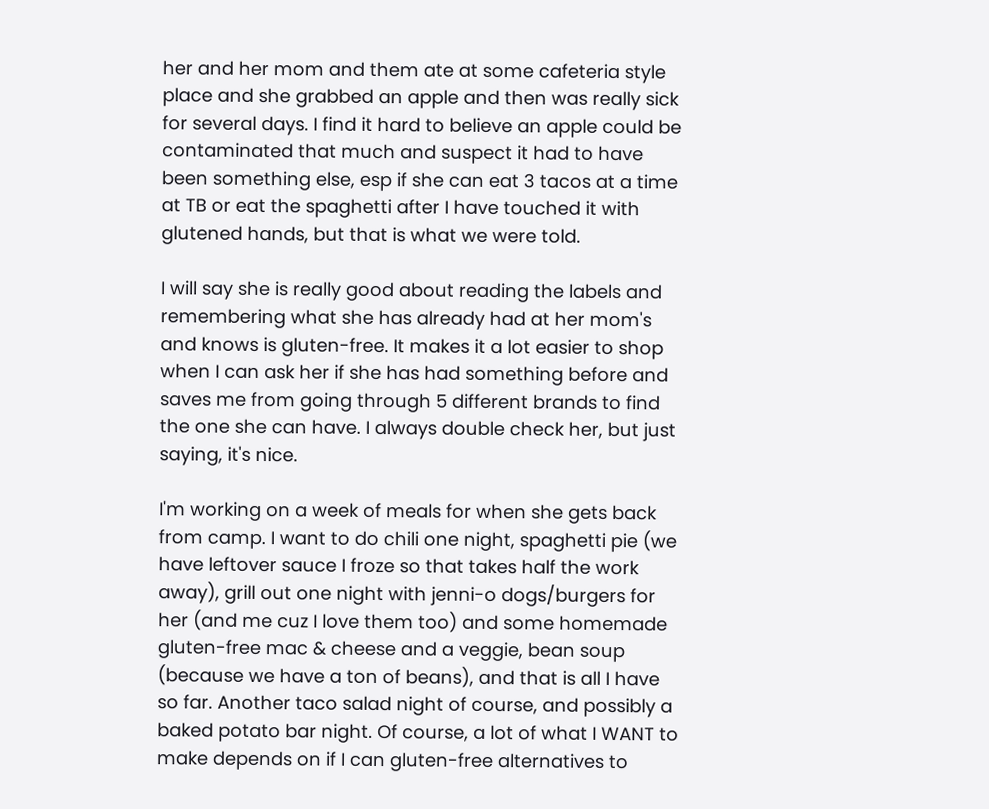her and her mom and them ate at some cafeteria style place and she grabbed an apple and then was really sick for several days. I find it hard to believe an apple could be contaminated that much and suspect it had to have been something else, esp if she can eat 3 tacos at a time at TB or eat the spaghetti after I have touched it with glutened hands, but that is what we were told.

I will say she is really good about reading the labels and remembering what she has already had at her mom's and knows is gluten-free. It makes it a lot easier to shop when I can ask her if she has had something before and saves me from going through 5 different brands to find the one she can have. I always double check her, but just saying, it's nice.

I'm working on a week of meals for when she gets back from camp. I want to do chili one night, spaghetti pie (we have leftover sauce I froze so that takes half the work away), grill out one night with jenni-o dogs/burgers for her (and me cuz I love them too) and some homemade gluten-free mac & cheese and a veggie, bean soup (because we have a ton of beans), and that is all I have so far. Another taco salad night of course, and possibly a baked potato bar night. Of course, a lot of what I WANT to make depends on if I can gluten-free alternatives to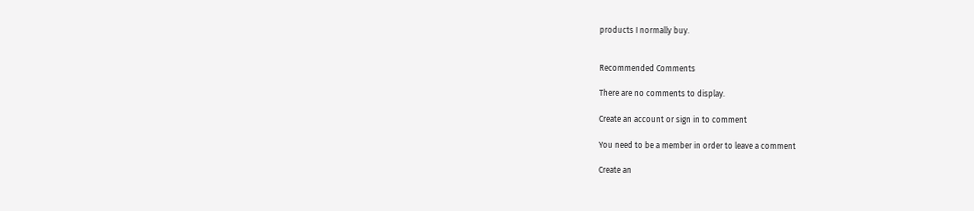products I normally buy.


Recommended Comments

There are no comments to display.

Create an account or sign in to comment

You need to be a member in order to leave a comment

Create an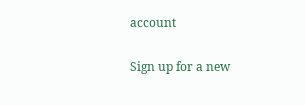account

Sign up for a new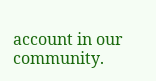account in our community.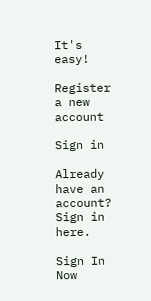It's easy!

Register a new account

Sign in

Already have an account? Sign in here.

Sign In Now